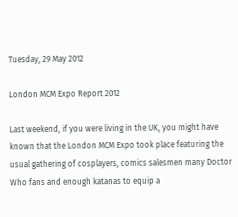Tuesday, 29 May 2012

London MCM Expo Report 2012

Last weekend, if you were living in the UK, you might have known that the London MCM Expo took place featuring the usual gathering of cosplayers, comics salesmen many Doctor Who fans and enough katanas to equip a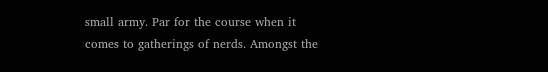small army. Par for the course when it comes to gatherings of nerds. Amongst the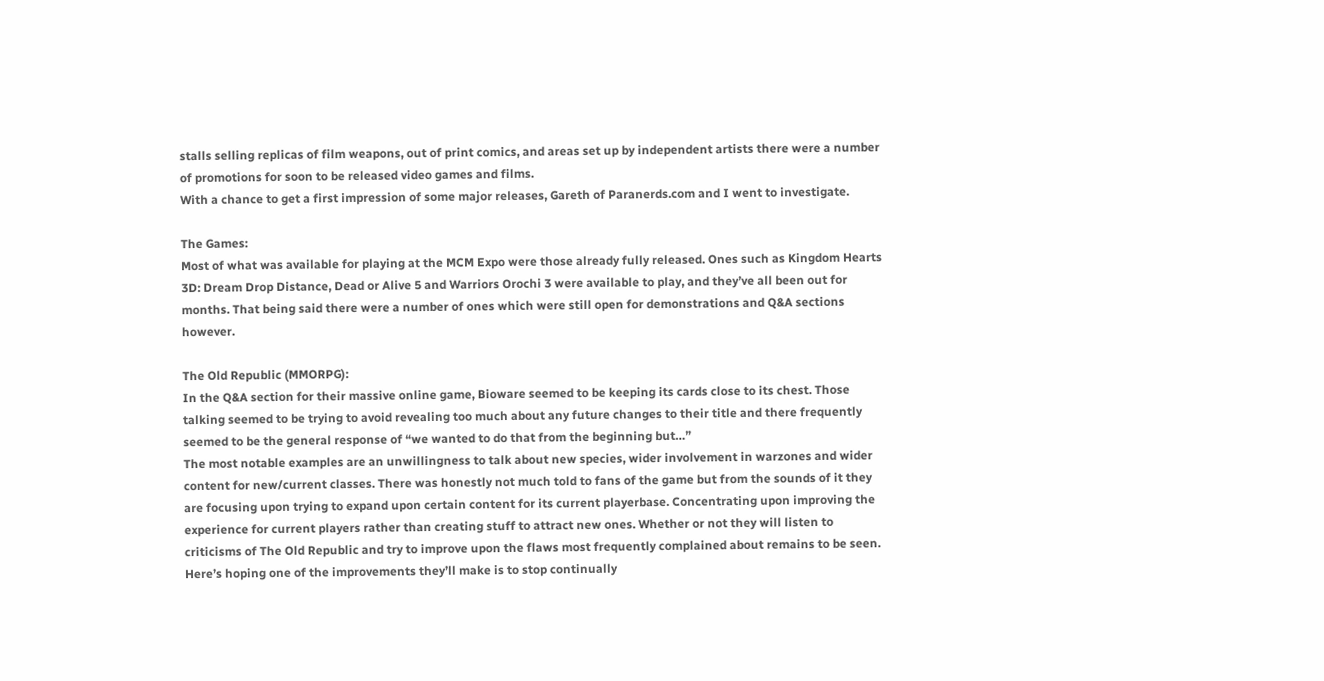stalls selling replicas of film weapons, out of print comics, and areas set up by independent artists there were a number of promotions for soon to be released video games and films.
With a chance to get a first impression of some major releases, Gareth of Paranerds.com and I went to investigate.

The Games:
Most of what was available for playing at the MCM Expo were those already fully released. Ones such as Kingdom Hearts 3D: Dream Drop Distance, Dead or Alive 5 and Warriors Orochi 3 were available to play, and they’ve all been out for months. That being said there were a number of ones which were still open for demonstrations and Q&A sections however.

The Old Republic (MMORPG):
In the Q&A section for their massive online game, Bioware seemed to be keeping its cards close to its chest. Those talking seemed to be trying to avoid revealing too much about any future changes to their title and there frequently seemed to be the general response of “we wanted to do that from the beginning but…”
The most notable examples are an unwillingness to talk about new species, wider involvement in warzones and wider content for new/current classes. There was honestly not much told to fans of the game but from the sounds of it they are focusing upon trying to expand upon certain content for its current playerbase. Concentrating upon improving the experience for current players rather than creating stuff to attract new ones. Whether or not they will listen to criticisms of The Old Republic and try to improve upon the flaws most frequently complained about remains to be seen.
Here’s hoping one of the improvements they’ll make is to stop continually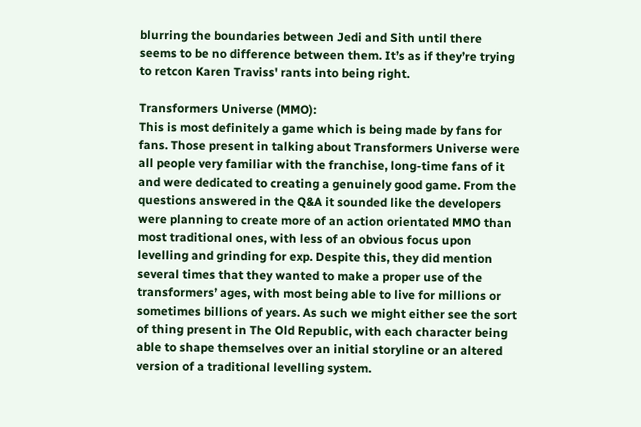blurring the boundaries between Jedi and Sith until there seems to be no difference between them. It’s as if they’re trying to retcon Karen Traviss' rants into being right.

Transformers Universe (MMO):
This is most definitely a game which is being made by fans for fans. Those present in talking about Transformers Universe were all people very familiar with the franchise, long-time fans of it and were dedicated to creating a genuinely good game. From the questions answered in the Q&A it sounded like the developers were planning to create more of an action orientated MMO than most traditional ones, with less of an obvious focus upon levelling and grinding for exp. Despite this, they did mention several times that they wanted to make a proper use of the transformers’ ages, with most being able to live for millions or sometimes billions of years. As such we might either see the sort of thing present in The Old Republic, with each character being able to shape themselves over an initial storyline or an altered version of a traditional levelling system.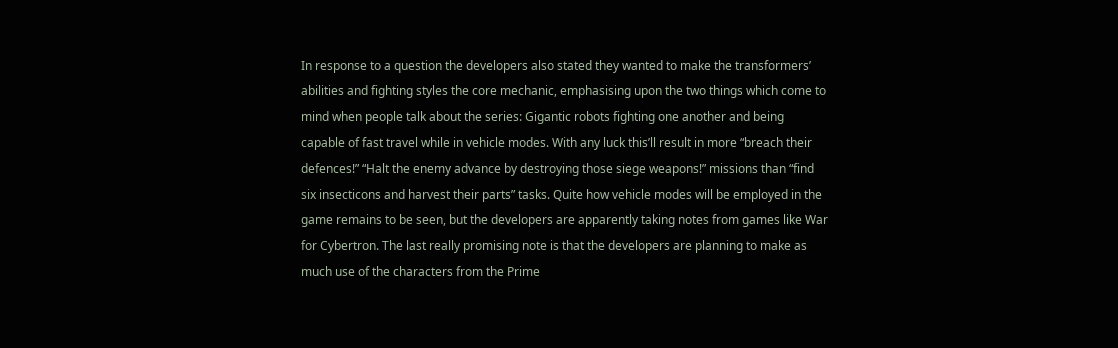In response to a question the developers also stated they wanted to make the transformers’ abilities and fighting styles the core mechanic, emphasising upon the two things which come to mind when people talk about the series: Gigantic robots fighting one another and being capable of fast travel while in vehicle modes. With any luck this’ll result in more “breach their defences!” “Halt the enemy advance by destroying those siege weapons!” missions than “find six insecticons and harvest their parts” tasks. Quite how vehicle modes will be employed in the game remains to be seen, but the developers are apparently taking notes from games like War for Cybertron. The last really promising note is that the developers are planning to make as much use of the characters from the Prime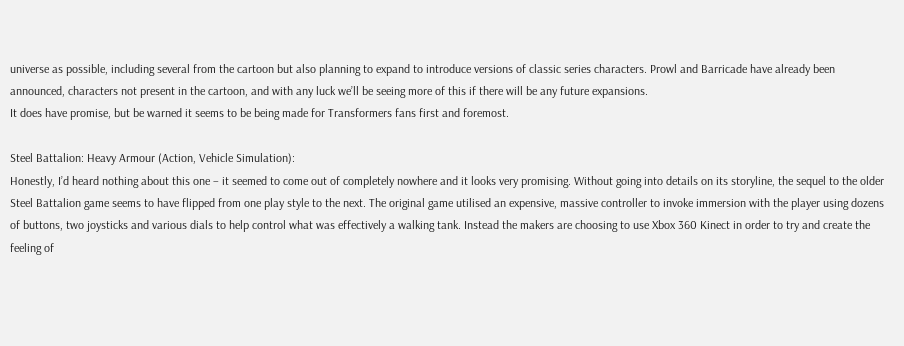universe as possible, including several from the cartoon but also planning to expand to introduce versions of classic series characters. Prowl and Barricade have already been announced, characters not present in the cartoon, and with any luck we’ll be seeing more of this if there will be any future expansions.
It does have promise, but be warned it seems to be being made for Transformers fans first and foremost.

Steel Battalion: Heavy Armour (Action, Vehicle Simulation):
Honestly, I’d heard nothing about this one – it seemed to come out of completely nowhere and it looks very promising. Without going into details on its storyline, the sequel to the older Steel Battalion game seems to have flipped from one play style to the next. The original game utilised an expensive, massive controller to invoke immersion with the player using dozens of buttons, two joysticks and various dials to help control what was effectively a walking tank. Instead the makers are choosing to use Xbox 360 Kinect in order to try and create the feeling of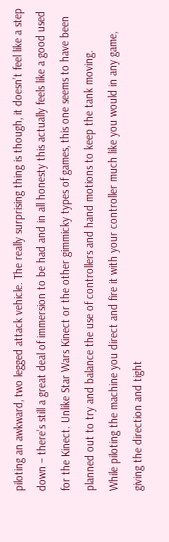piloting an awkward, two legged attack vehicle. The really surprising thing is though, it doesn’t feel like a step down – there’s still a great deal of immersion to be had and in all honesty this actually feels like a good used for the Kinect. Unlike Star Wars Kinect or the other gimmicky types of games, this one seems to have been planned out to try and balance the use of controllers and hand motions to keep the tank moving.
While piloting the machine you direct and fire it with your controller much like you would in any game, giving the direction and tight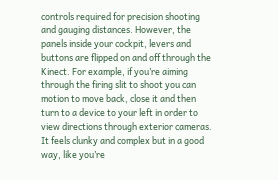controls required for precision shooting and gauging distances. However, the panels inside your cockpit, levers and buttons are flipped on and off through the Kinect. For example, if you’re aiming through the firing slit to shoot you can motion to move back, close it and then turn to a device to your left in order to view directions through exterior cameras. It feels clunky and complex but in a good way, like you’re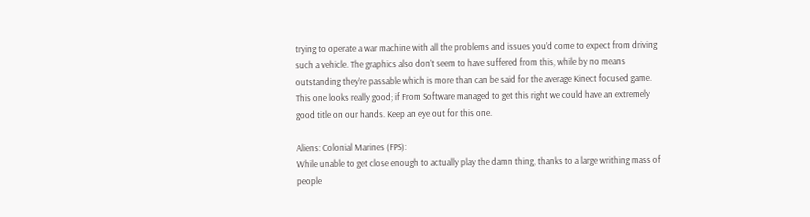trying to operate a war machine with all the problems and issues you’d come to expect from driving such a vehicle. The graphics also don’t seem to have suffered from this, while by no means outstanding they’re passable which is more than can be said for the average Kinect focused game.
This one looks really good; if From Software managed to get this right we could have an extremely good title on our hands. Keep an eye out for this one.

Aliens: Colonial Marines (FPS):
While unable to get close enough to actually play the damn thing, thanks to a large writhing mass of people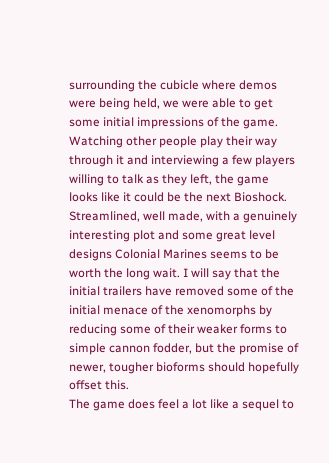surrounding the cubicle where demos were being held, we were able to get some initial impressions of the game. Watching other people play their way through it and interviewing a few players willing to talk as they left, the game looks like it could be the next Bioshock. Streamlined, well made, with a genuinely interesting plot and some great level designs Colonial Marines seems to be worth the long wait. I will say that the initial trailers have removed some of the initial menace of the xenomorphs by reducing some of their weaker forms to simple cannon fodder, but the promise of newer, tougher bioforms should hopefully offset this.
The game does feel a lot like a sequel to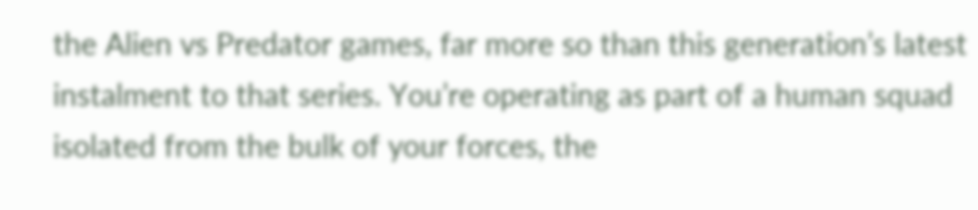the Alien vs Predator games, far more so than this generation’s latest instalment to that series. You’re operating as part of a human squad isolated from the bulk of your forces, the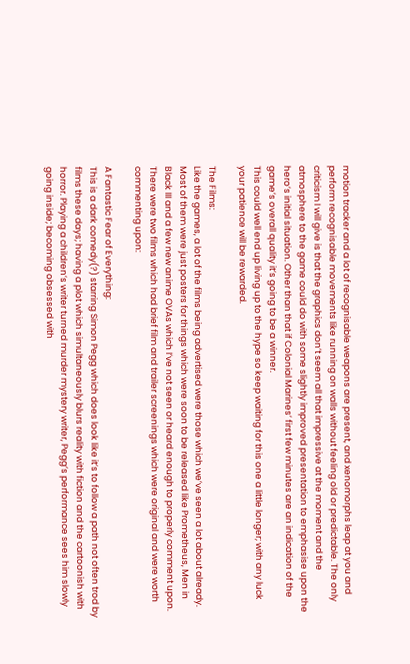motion tracker and a lot of recognisable weapons are present, and xenomorphs leap at you and perform recognisable movements like running on walls without feeling old or predictable. The only criticism I will give is that the graphics don’t seem all that impressive at the moment and the atmosphere to the game could do with some slightly improved presentation to emphasise upon the hero’s initial situation. Other than that if Colonial Marines’ first few minutes are an indication of the game’s overall quality it’s going to be a winner.
This could well end up living up to the hype so keep waiting for this one a little longer; with any luck your patience will be rewarded.

The Films:
Like the games, a lot of the films being advertised were those which we’ve seen a lot about already. Most of them were just posters for things which were soon to be released like Prometheus, Men in Black III and a few new anime OVAs which I’ve not seen or heard enough to properly comment upon. There were two films which had brief film and trailer screenings which were original and were worth commenting upon:

A Fantastic Fear of Everything:
This is a dark comedy(?) starring Simon Pegg which does look like it’s to follow a path not often trod by films these days; having a plot which simultaneously blurs reality with fiction and the cartoonish with horror. Playing a children’s writer turned murder mystery writer, Pegg’s performance sees him slowly going inside; becoming obsessed with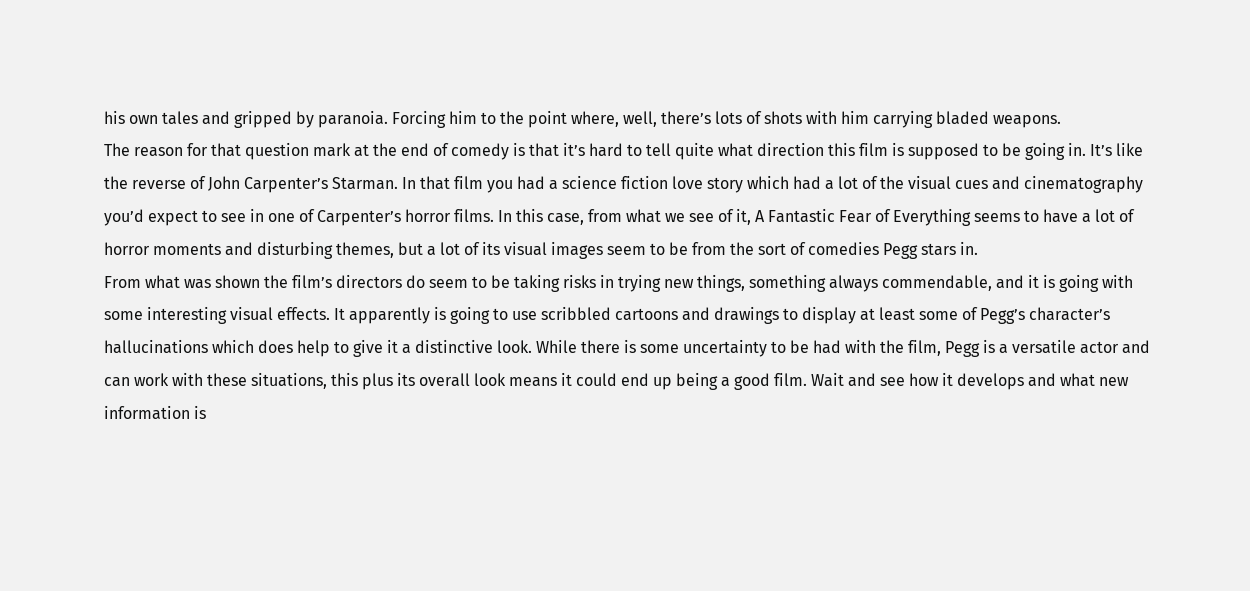his own tales and gripped by paranoia. Forcing him to the point where, well, there’s lots of shots with him carrying bladed weapons.
The reason for that question mark at the end of comedy is that it’s hard to tell quite what direction this film is supposed to be going in. It’s like the reverse of John Carpenter’s Starman. In that film you had a science fiction love story which had a lot of the visual cues and cinematography you’d expect to see in one of Carpenter’s horror films. In this case, from what we see of it, A Fantastic Fear of Everything seems to have a lot of horror moments and disturbing themes, but a lot of its visual images seem to be from the sort of comedies Pegg stars in.
From what was shown the film’s directors do seem to be taking risks in trying new things, something always commendable, and it is going with some interesting visual effects. It apparently is going to use scribbled cartoons and drawings to display at least some of Pegg’s character’s hallucinations which does help to give it a distinctive look. While there is some uncertainty to be had with the film, Pegg is a versatile actor and can work with these situations, this plus its overall look means it could end up being a good film. Wait and see how it develops and what new information is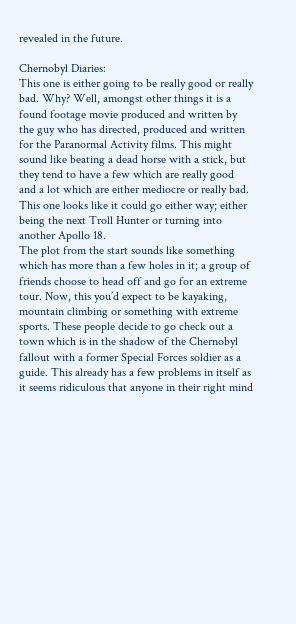revealed in the future.

Chernobyl Diaries:
This one is either going to be really good or really bad. Why? Well, amongst other things it is a found footage movie produced and written by the guy who has directed, produced and written for the Paranormal Activity films. This might sound like beating a dead horse with a stick, but they tend to have a few which are really good and a lot which are either mediocre or really bad. This one looks like it could go either way; either being the next Troll Hunter or turning into another Apollo 18.
The plot from the start sounds like something which has more than a few holes in it; a group of friends choose to head off and go for an extreme tour. Now, this you’d expect to be kayaking, mountain climbing or something with extreme sports. These people decide to go check out a town which is in the shadow of the Chernobyl fallout with a former Special Forces soldier as a guide. This already has a few problems in itself as it seems ridiculous that anyone in their right mind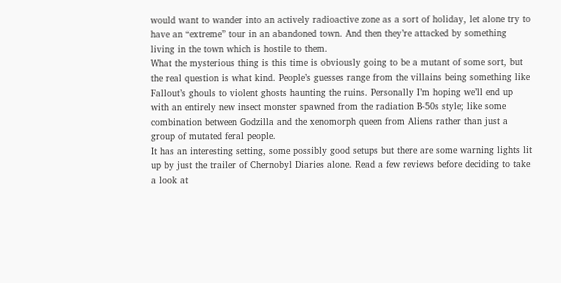would want to wander into an actively radioactive zone as a sort of holiday, let alone try to have an “extreme” tour in an abandoned town. And then they’re attacked by something living in the town which is hostile to them.
What the mysterious thing is this time is obviously going to be a mutant of some sort, but the real question is what kind. People’s guesses range from the villains being something like Fallout’s ghouls to violent ghosts haunting the ruins. Personally I’m hoping we’ll end up with an entirely new insect monster spawned from the radiation B-50s style; like some combination between Godzilla and the xenomorph queen from Aliens rather than just a group of mutated feral people.
It has an interesting setting, some possibly good setups but there are some warning lights lit up by just the trailer of Chernobyl Diaries alone. Read a few reviews before deciding to take a look at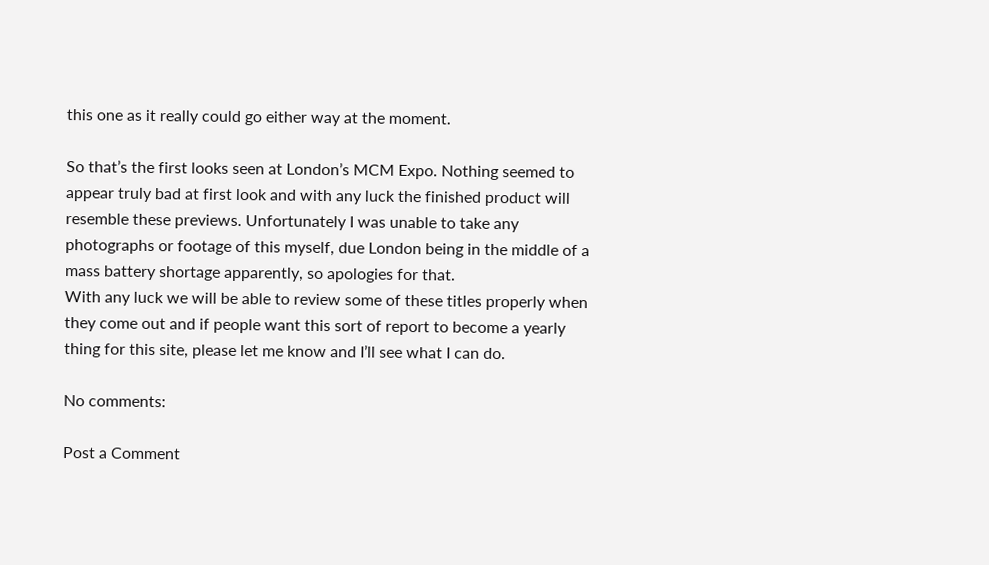this one as it really could go either way at the moment.

So that’s the first looks seen at London’s MCM Expo. Nothing seemed to appear truly bad at first look and with any luck the finished product will resemble these previews. Unfortunately I was unable to take any photographs or footage of this myself, due London being in the middle of a mass battery shortage apparently, so apologies for that.
With any luck we will be able to review some of these titles properly when they come out and if people want this sort of report to become a yearly thing for this site, please let me know and I’ll see what I can do.

No comments:

Post a Comment